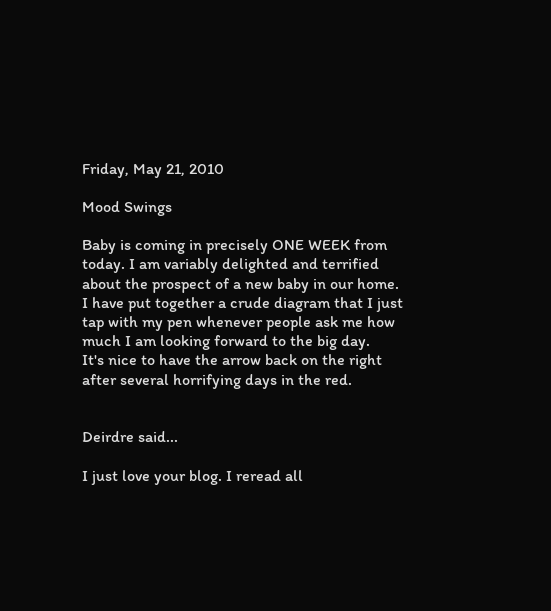Friday, May 21, 2010

Mood Swings

Baby is coming in precisely ONE WEEK from today. I am variably delighted and terrified about the prospect of a new baby in our home.
I have put together a crude diagram that I just tap with my pen whenever people ask me how much I am looking forward to the big day.
It's nice to have the arrow back on the right after several horrifying days in the red.


Deirdre said...

I just love your blog. I reread all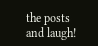the posts and laugh!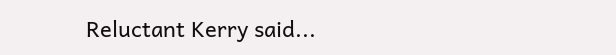Reluctant Kerry said...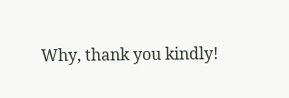Why, thank you kindly!